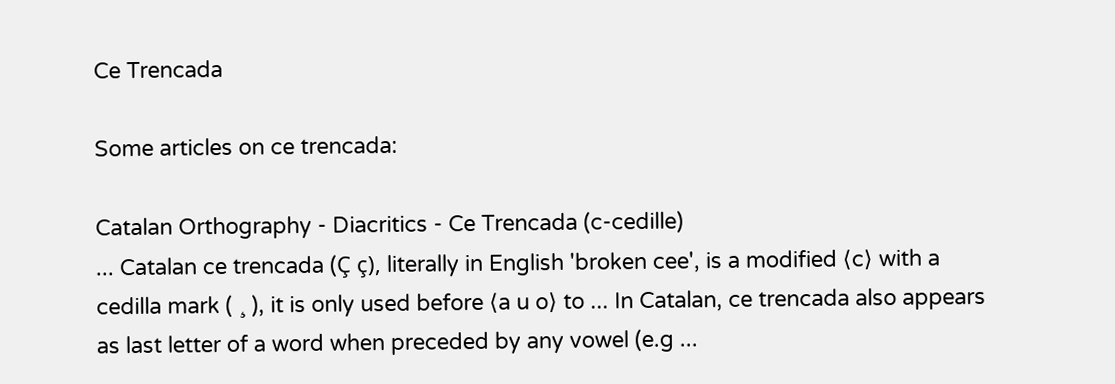Ce Trencada

Some articles on ce trencada:

Catalan Orthography - Diacritics - Ce Trencada (c-cedille)
... Catalan ce trencada (Ç ç), literally in English 'broken cee', is a modified ⟨c⟩ with a cedilla mark ( ¸ ), it is only used before ⟨a u o⟩ to ... In Catalan, ce trencada also appears as last letter of a word when preceded by any vowel (e.g ...